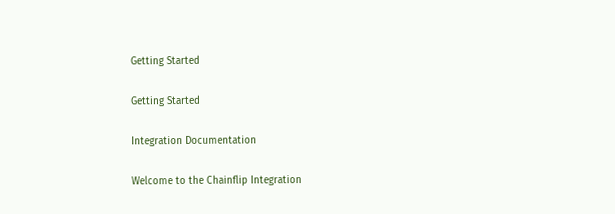Getting Started

Getting Started

Integration Documentation

Welcome to the Chainflip Integration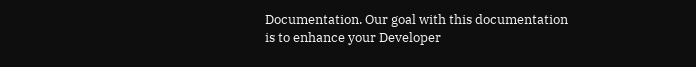Documentation. Our goal with this documentation is to enhance your Developer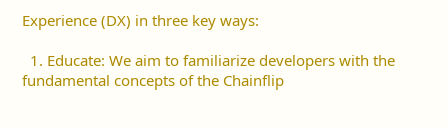Experience (DX) in three key ways:

  1. Educate: We aim to familiarize developers with the fundamental concepts of the Chainflip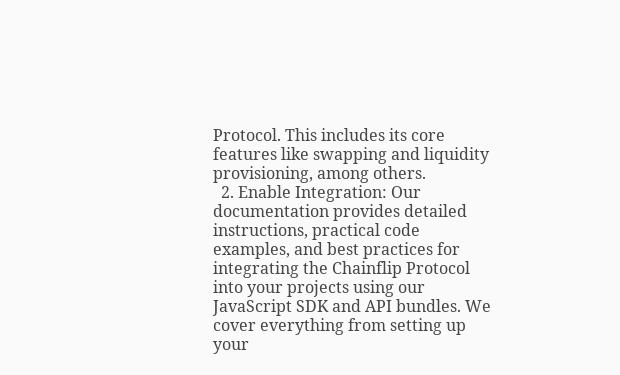Protocol. This includes its core features like swapping and liquidity provisioning, among others.
  2. Enable Integration: Our documentation provides detailed instructions, practical code examples, and best practices for integrating the Chainflip Protocol into your projects using our JavaScript SDK and API bundles. We cover everything from setting up your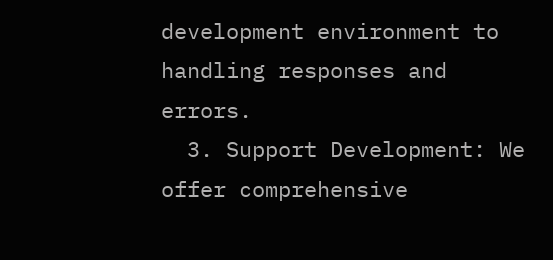development environment to handling responses and errors.
  3. Support Development: We offer comprehensive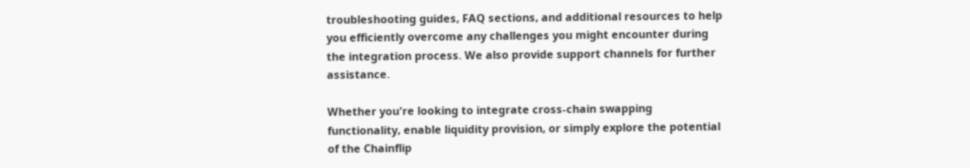troubleshooting guides, FAQ sections, and additional resources to help you efficiently overcome any challenges you might encounter during the integration process. We also provide support channels for further assistance.

Whether you're looking to integrate cross-chain swapping functionality, enable liquidity provision, or simply explore the potential of the Chainflip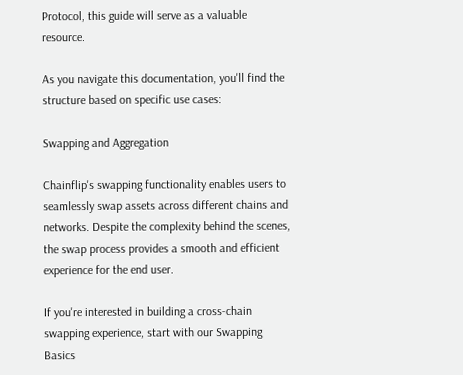Protocol, this guide will serve as a valuable resource.

As you navigate this documentation, you'll find the structure based on specific use cases:

Swapping and Aggregation

Chainflip's swapping functionality enables users to seamlessly swap assets across different chains and networks. Despite the complexity behind the scenes, the swap process provides a smooth and efficient experience for the end user.

If you're interested in building a cross-chain swapping experience, start with our Swapping Basics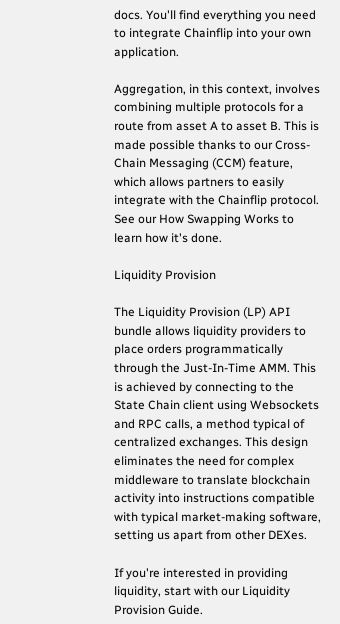docs. You'll find everything you need to integrate Chainflip into your own application.

Aggregation, in this context, involves combining multiple protocols for a route from asset A to asset B. This is made possible thanks to our Cross-Chain Messaging (CCM) feature, which allows partners to easily integrate with the Chainflip protocol. See our How Swapping Works to learn how it's done.

Liquidity Provision

The Liquidity Provision (LP) API bundle allows liquidity providers to place orders programmatically through the Just-In-Time AMM. This is achieved by connecting to the State Chain client using Websockets and RPC calls, a method typical of centralized exchanges. This design eliminates the need for complex middleware to translate blockchain activity into instructions compatible with typical market-making software, setting us apart from other DEXes.

If you're interested in providing liquidity, start with our Liquidity Provision Guide.